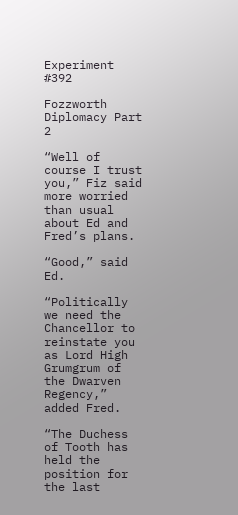Experiment #392

Fozzworth Diplomacy Part 2

“Well of course I trust you,” Fiz said more worried than usual about Ed and Fred’s plans.

“Good,” said Ed.

“Politically we need the Chancellor to reinstate you as Lord High Grumgrum of the Dwarven Regency,” added Fred.

“The Duchess of Tooth has held the position for the last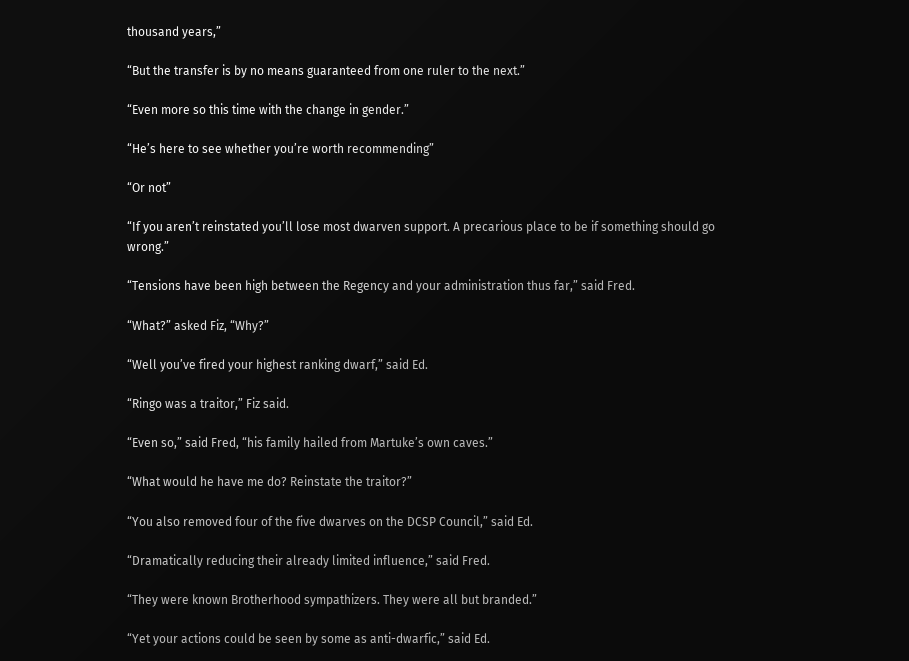thousand years,”

“But the transfer is by no means guaranteed from one ruler to the next.”

“Even more so this time with the change in gender.”

“He’s here to see whether you’re worth recommending”

“Or not”

“If you aren’t reinstated you’ll lose most dwarven support. A precarious place to be if something should go wrong.”

“Tensions have been high between the Regency and your administration thus far,” said Fred.

“What?” asked Fiz, “Why?”

“Well you’ve fired your highest ranking dwarf,” said Ed.

“Ringo was a traitor,” Fiz said.

“Even so,” said Fred, “his family hailed from Martuke’s own caves.”

“What would he have me do? Reinstate the traitor?”

“You also removed four of the five dwarves on the DCSP Council,” said Ed.

“Dramatically reducing their already limited influence,” said Fred.

“They were known Brotherhood sympathizers. They were all but branded.”

“Yet your actions could be seen by some as anti-dwarfic,” said Ed.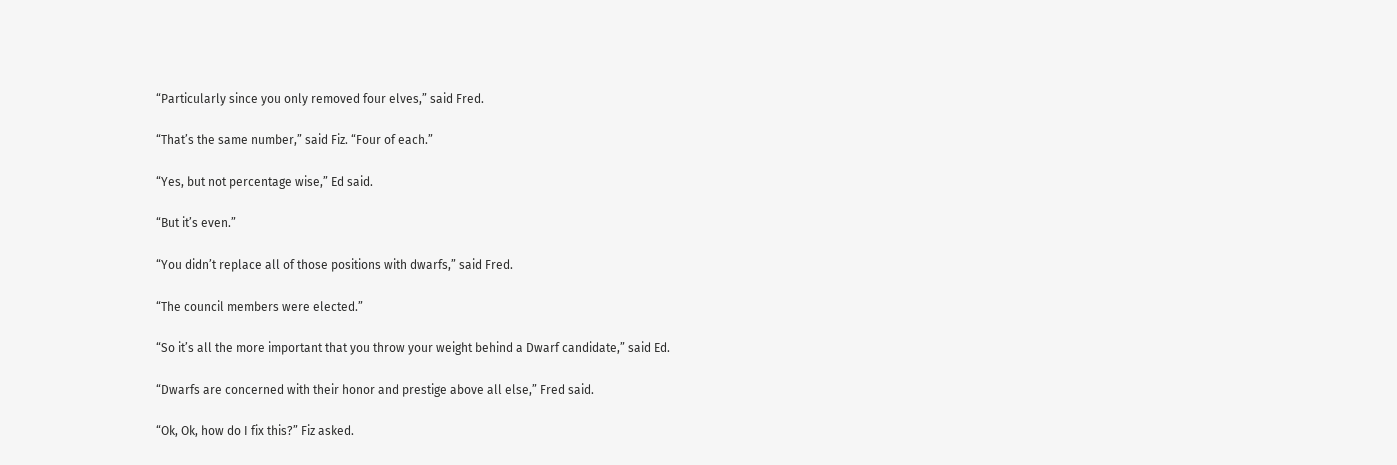“Particularly since you only removed four elves,” said Fred.

“That’s the same number,” said Fiz. “Four of each.”

“Yes, but not percentage wise,” Ed said.

“But it’s even.”

“You didn’t replace all of those positions with dwarfs,” said Fred.

“The council members were elected.”

“So it’s all the more important that you throw your weight behind a Dwarf candidate,” said Ed.

“Dwarfs are concerned with their honor and prestige above all else,” Fred said.

“Ok, Ok, how do I fix this?” Fiz asked.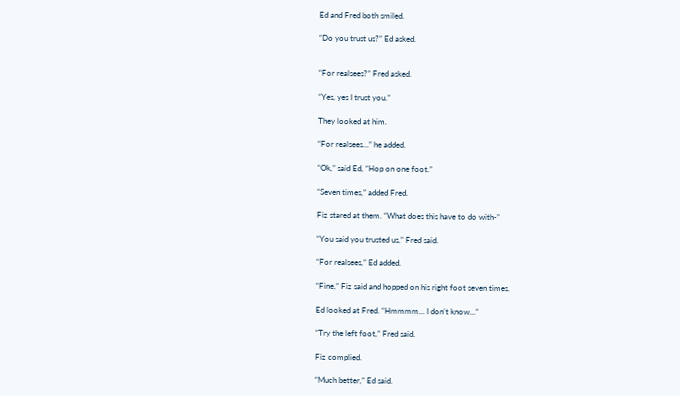Ed and Fred both smiled.

“Do you trust us?” Ed asked.


“For realsees?” Fred asked.

“Yes, yes I trust you.”

They looked at him.

“For realsees…” he added.

“Ok,” said Ed, “Hop on one foot.”

“Seven times,” added Fred.

Fiz stared at them. “What does this have to do with-”

“You said you trusted us,” Fred said.

“For realsees,” Ed added.

“Fine,” Fiz said and hopped on his right foot seven times.

Ed looked at Fred. “Hmmmm… I don’t know…”

“Try the left foot,” Fred said.

Fiz complied.

“Much better,” Ed said.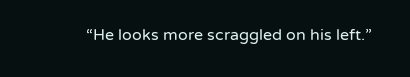“He looks more scraggled on his left.”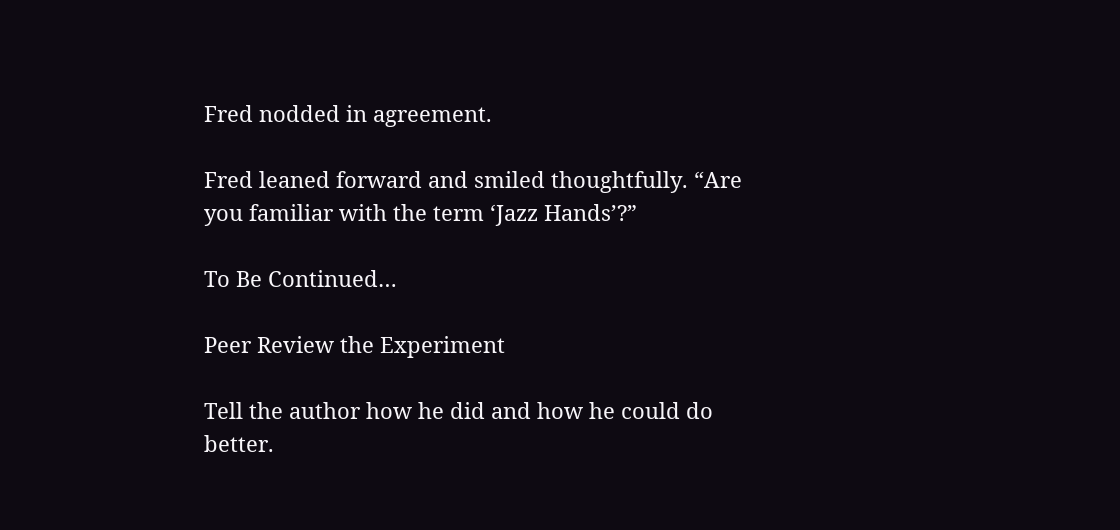Fred nodded in agreement.

Fred leaned forward and smiled thoughtfully. “Are you familiar with the term ‘Jazz Hands’?”

To Be Continued…

Peer Review the Experiment

Tell the author how he did and how he could do better.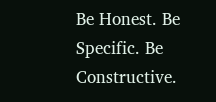Be Honest. Be Specific. Be Constructive.